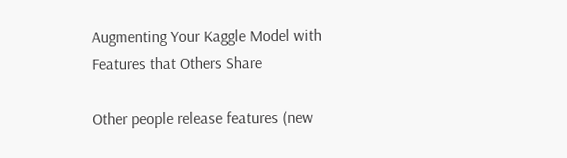Augmenting Your Kaggle Model with Features that Others Share

Other people release features (new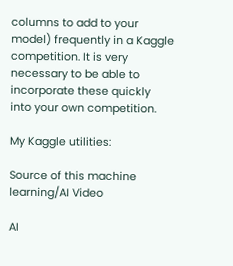columns to add to your model) frequently in a Kaggle competition. It is very necessary to be able to incorporate these quickly into your own competition.

My Kaggle utilities:

Source of this machine learning/AI Video

AI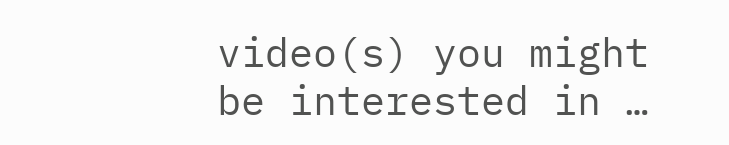video(s) you might be interested in …